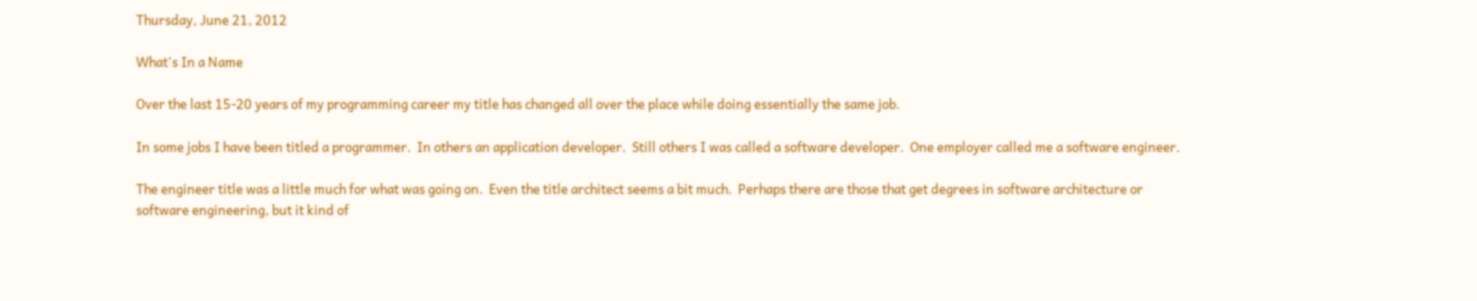Thursday, June 21, 2012

What's In a Name

Over the last 15-20 years of my programming career my title has changed all over the place while doing essentially the same job.

In some jobs I have been titled a programmer.  In others an application developer.  Still others I was called a software developer.  One employer called me a software engineer.

The engineer title was a little much for what was going on.  Even the title architect seems a bit much.  Perhaps there are those that get degrees in software architecture or software engineering, but it kind of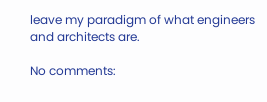leave my paradigm of what engineers and architects are.

No comments: